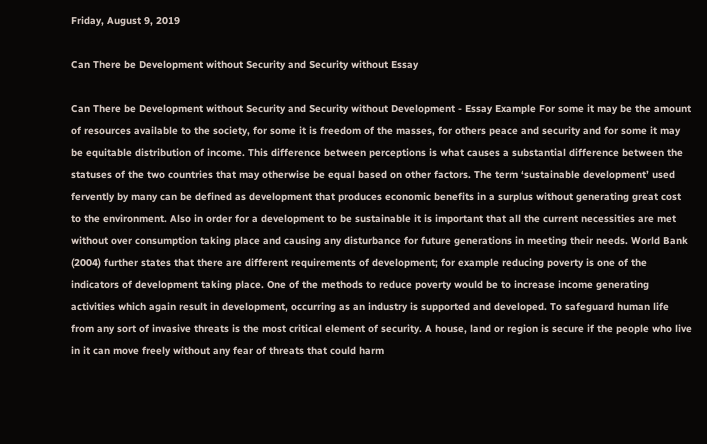Friday, August 9, 2019

Can There be Development without Security and Security without Essay

Can There be Development without Security and Security without Development - Essay Example For some it may be the amount of resources available to the society, for some it is freedom of the masses, for others peace and security and for some it may be equitable distribution of income. This difference between perceptions is what causes a substantial difference between the statuses of the two countries that may otherwise be equal based on other factors. The term ‘sustainable development’ used fervently by many can be defined as development that produces economic benefits in a surplus without generating great cost to the environment. Also in order for a development to be sustainable it is important that all the current necessities are met without over consumption taking place and causing any disturbance for future generations in meeting their needs. World Bank (2004) further states that there are different requirements of development; for example reducing poverty is one of the indicators of development taking place. One of the methods to reduce poverty would be to increase income generating activities which again result in development, occurring as an industry is supported and developed. To safeguard human life from any sort of invasive threats is the most critical element of security. A house, land or region is secure if the people who live in it can move freely without any fear of threats that could harm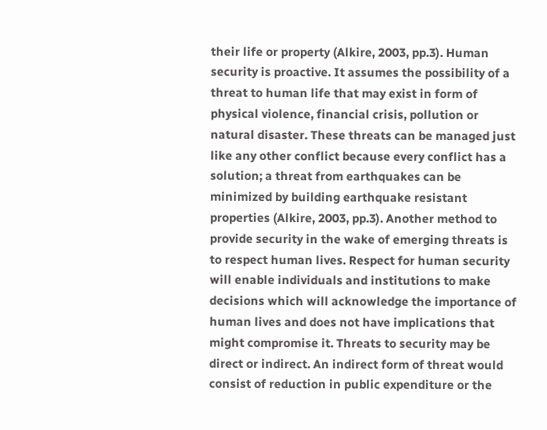their life or property (Alkire, 2003, pp.3). Human security is proactive. It assumes the possibility of a threat to human life that may exist in form of physical violence, financial crisis, pollution or natural disaster. These threats can be managed just like any other conflict because every conflict has a solution; a threat from earthquakes can be minimized by building earthquake resistant properties (Alkire, 2003, pp.3). Another method to provide security in the wake of emerging threats is to respect human lives. Respect for human security will enable individuals and institutions to make decisions which will acknowledge the importance of human lives and does not have implications that might compromise it. Threats to security may be direct or indirect. An indirect form of threat would consist of reduction in public expenditure or the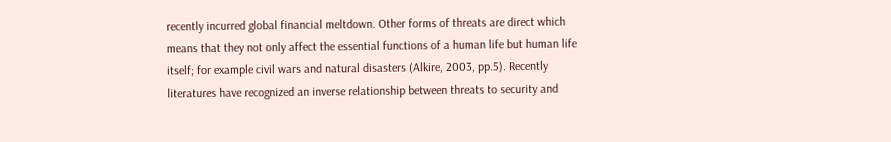recently incurred global financial meltdown. Other forms of threats are direct which means that they not only affect the essential functions of a human life but human life itself; for example civil wars and natural disasters (Alkire, 2003, pp.5). Recently literatures have recognized an inverse relationship between threats to security and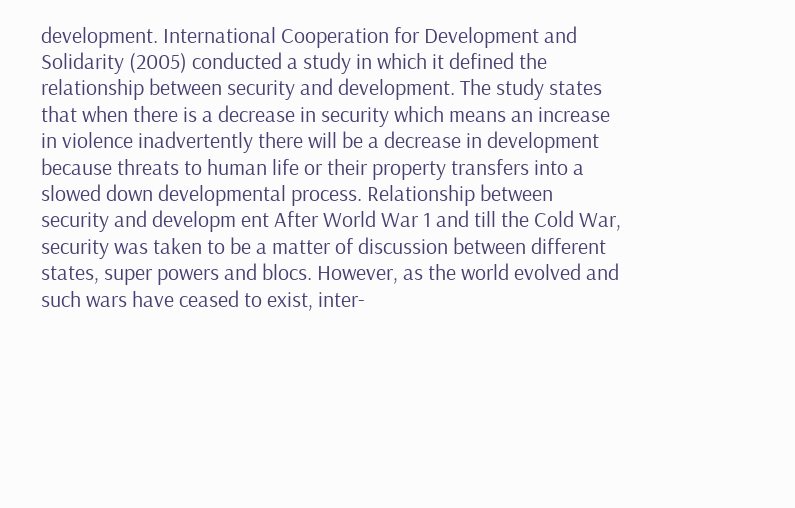development. International Cooperation for Development and Solidarity (2005) conducted a study in which it defined the relationship between security and development. The study states that when there is a decrease in security which means an increase in violence inadvertently there will be a decrease in development because threats to human life or their property transfers into a slowed down developmental process. Relationship between security and developm ent After World War 1 and till the Cold War, security was taken to be a matter of discussion between different states, super powers and blocs. However, as the world evolved and such wars have ceased to exist, inter-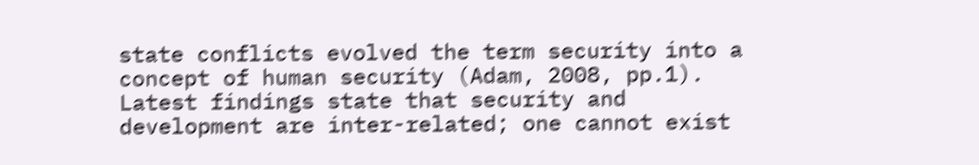state conflicts evolved the term security into a concept of human security (Adam, 2008, pp.1). Latest findings state that security and development are inter-related; one cannot exist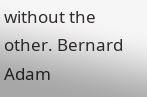without the other. Bernard Adam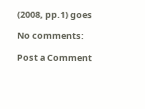(2008, pp.1) goes

No comments:

Post a Comment